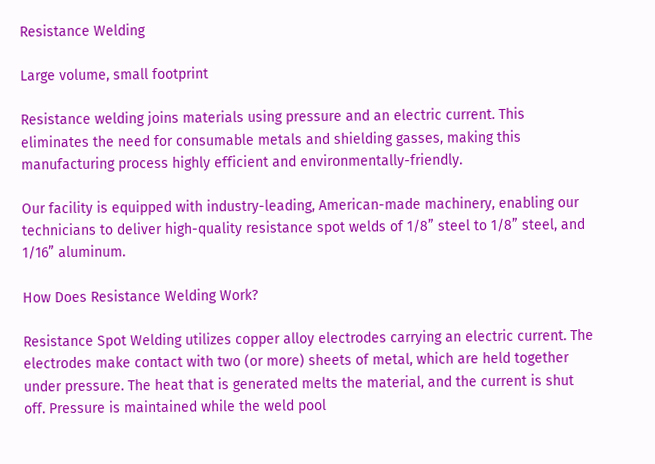Resistance Welding

Large volume, small footprint

Resistance welding joins materials using pressure and an electric current. This eliminates the need for consumable metals and shielding gasses, making this manufacturing process highly efficient and environmentally-friendly.

Our facility is equipped with industry-leading, American-made machinery, enabling our technicians to deliver high-quality resistance spot welds of 1/8” steel to 1/8” steel, and 1/16” aluminum.

How Does Resistance Welding Work?

Resistance Spot Welding utilizes copper alloy electrodes carrying an electric current. The electrodes make contact with two (or more) sheets of metal, which are held together under pressure. The heat that is generated melts the material, and the current is shut off. Pressure is maintained while the weld pool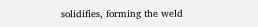solidifies, forming the weld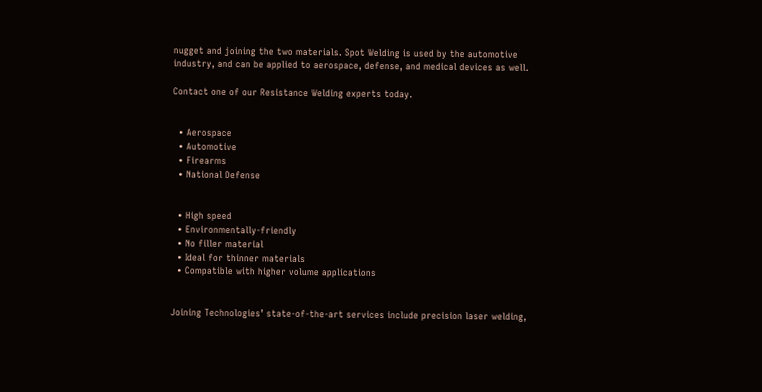nugget and joining the two materials. Spot Welding is used by the automotive industry, and can be applied to aerospace, defense, and medical devices as well.

Contact one of our Resistance Welding experts today.


  • Aerospace
  • Automotive
  • Firearms
  • National Defense


  • High speed
  • Environmentally-friendly
  • No filler material
  • Ideal for thinner materials
  • Compatible with higher volume applications


Joining Technologies’ state-of-the-art services include precision laser welding,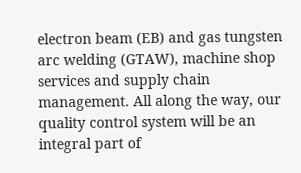electron beam (EB) and gas tungsten arc welding (GTAW), machine shop services and supply chain management. All along the way, our quality control system will be an integral part of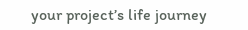your project’s life journey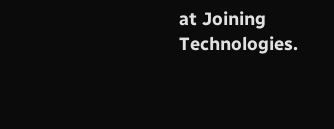at Joining Technologies.